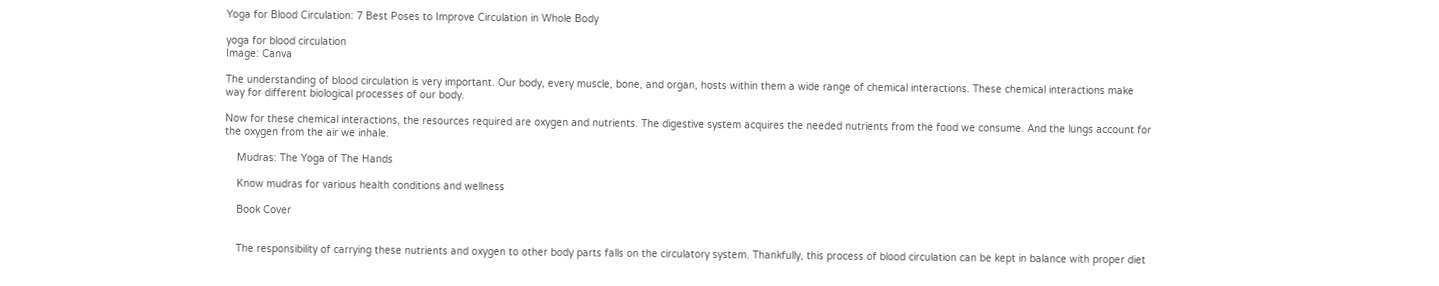Yoga for Blood Circulation: 7 Best Poses to Improve Circulation in Whole Body

yoga for blood circulation
Image: Canva

The understanding of blood circulation is very important. Our body, every muscle, bone, and organ, hosts within them a wide range of chemical interactions. These chemical interactions make way for different biological processes of our body.

Now for these chemical interactions, the resources required are oxygen and nutrients. The digestive system acquires the needed nutrients from the food we consume. And the lungs account for the oxygen from the air we inhale.

    Mudras: The Yoga of The Hands

    Know mudras for various health conditions and wellness

    Book Cover


    The responsibility of carrying these nutrients and oxygen to other body parts falls on the circulatory system. Thankfully, this process of blood circulation can be kept in balance with proper diet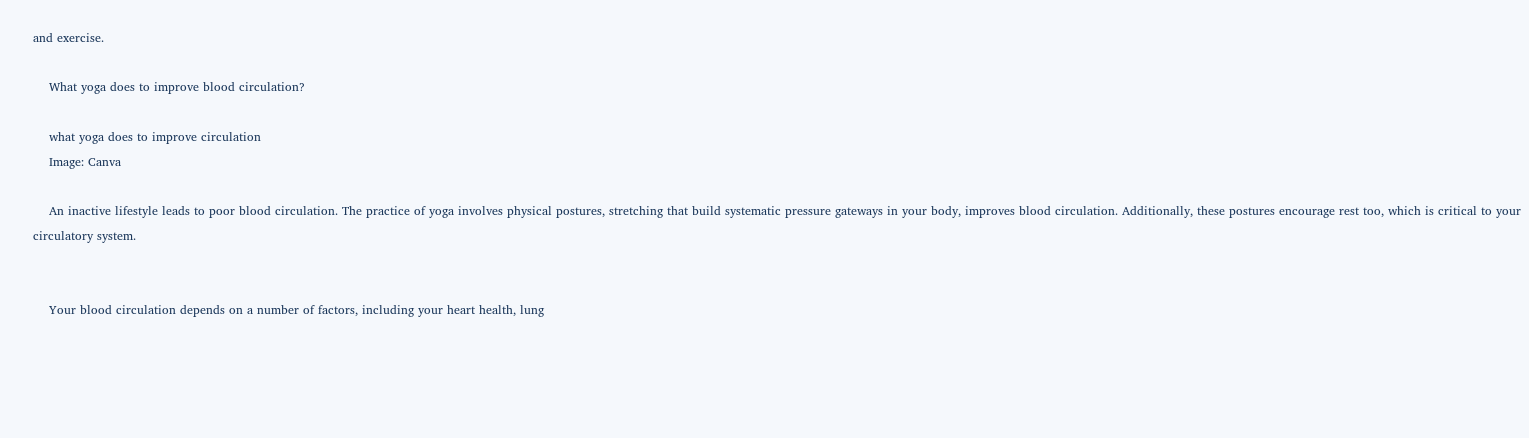and exercise.

    What yoga does to improve blood circulation?

    what yoga does to improve circulation
    Image: Canva

    An inactive lifestyle leads to poor blood circulation. The practice of yoga involves physical postures, stretching that build systematic pressure gateways in your body, improves blood circulation. Additionally, these postures encourage rest too, which is critical to your circulatory system.


    Your blood circulation depends on a number of factors, including your heart health, lung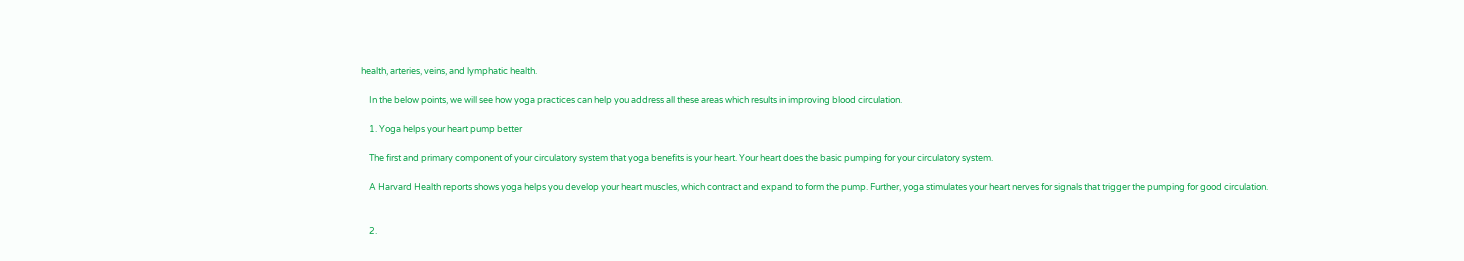health, arteries, veins, and lymphatic health.

    In the below points, we will see how yoga practices can help you address all these areas which results in improving blood circulation.

    1. Yoga helps your heart pump better

    The first and primary component of your circulatory system that yoga benefits is your heart. Your heart does the basic pumping for your circulatory system.

    A Harvard Health reports shows yoga helps you develop your heart muscles, which contract and expand to form the pump. Further, yoga stimulates your heart nerves for signals that trigger the pumping for good circulation.


    2.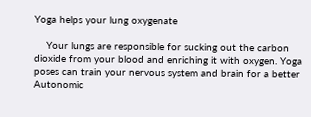Yoga helps your lung oxygenate

    Your lungs are responsible for sucking out the carbon dioxide from your blood and enriching it with oxygen. Yoga poses can train your nervous system and brain for a better Autonomic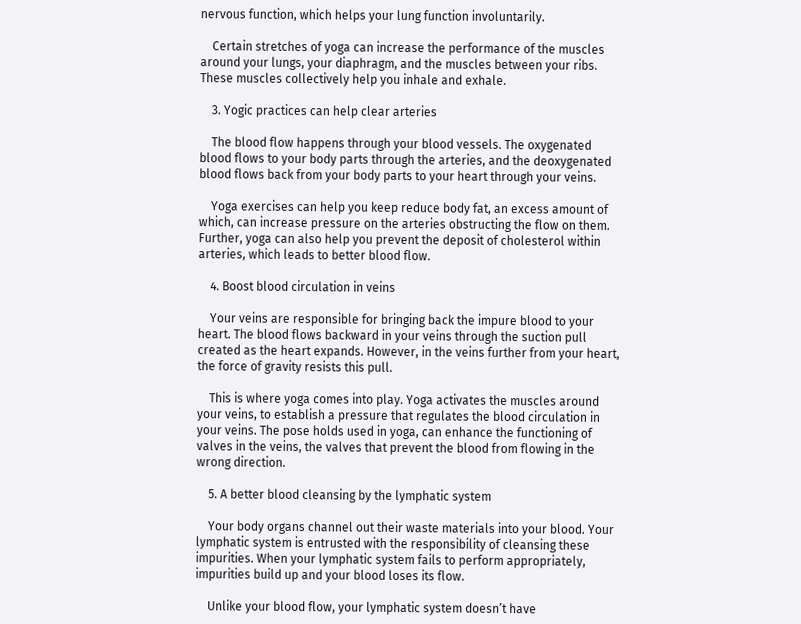nervous function, which helps your lung function involuntarily.

    Certain stretches of yoga can increase the performance of the muscles around your lungs, your diaphragm, and the muscles between your ribs. These muscles collectively help you inhale and exhale.

    3. Yogic practices can help clear arteries

    The blood flow happens through your blood vessels. The oxygenated blood flows to your body parts through the arteries, and the deoxygenated blood flows back from your body parts to your heart through your veins.

    Yoga exercises can help you keep reduce body fat, an excess amount of which, can increase pressure on the arteries obstructing the flow on them. Further, yoga can also help you prevent the deposit of cholesterol within arteries, which leads to better blood flow.

    4. Boost blood circulation in veins

    Your veins are responsible for bringing back the impure blood to your heart. The blood flows backward in your veins through the suction pull created as the heart expands. However, in the veins further from your heart, the force of gravity resists this pull.

    This is where yoga comes into play. Yoga activates the muscles around your veins, to establish a pressure that regulates the blood circulation in your veins. The pose holds used in yoga, can enhance the functioning of valves in the veins, the valves that prevent the blood from flowing in the wrong direction.

    5. A better blood cleansing by the lymphatic system

    Your body organs channel out their waste materials into your blood. Your lymphatic system is entrusted with the responsibility of cleansing these impurities. When your lymphatic system fails to perform appropriately, impurities build up and your blood loses its flow.

    Unlike your blood flow, your lymphatic system doesn’t have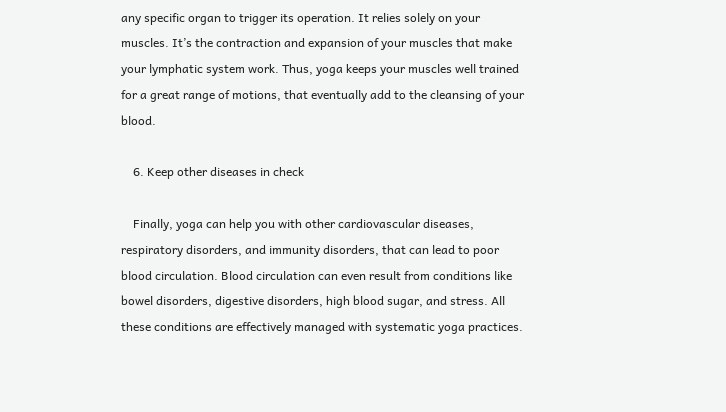any specific organ to trigger its operation. It relies solely on your muscles. It’s the contraction and expansion of your muscles that make your lymphatic system work. Thus, yoga keeps your muscles well trained for a great range of motions, that eventually add to the cleansing of your blood.

    6. Keep other diseases in check

    Finally, yoga can help you with other cardiovascular diseases, respiratory disorders, and immunity disorders, that can lead to poor blood circulation. Blood circulation can even result from conditions like bowel disorders, digestive disorders, high blood sugar, and stress. All these conditions are effectively managed with systematic yoga practices.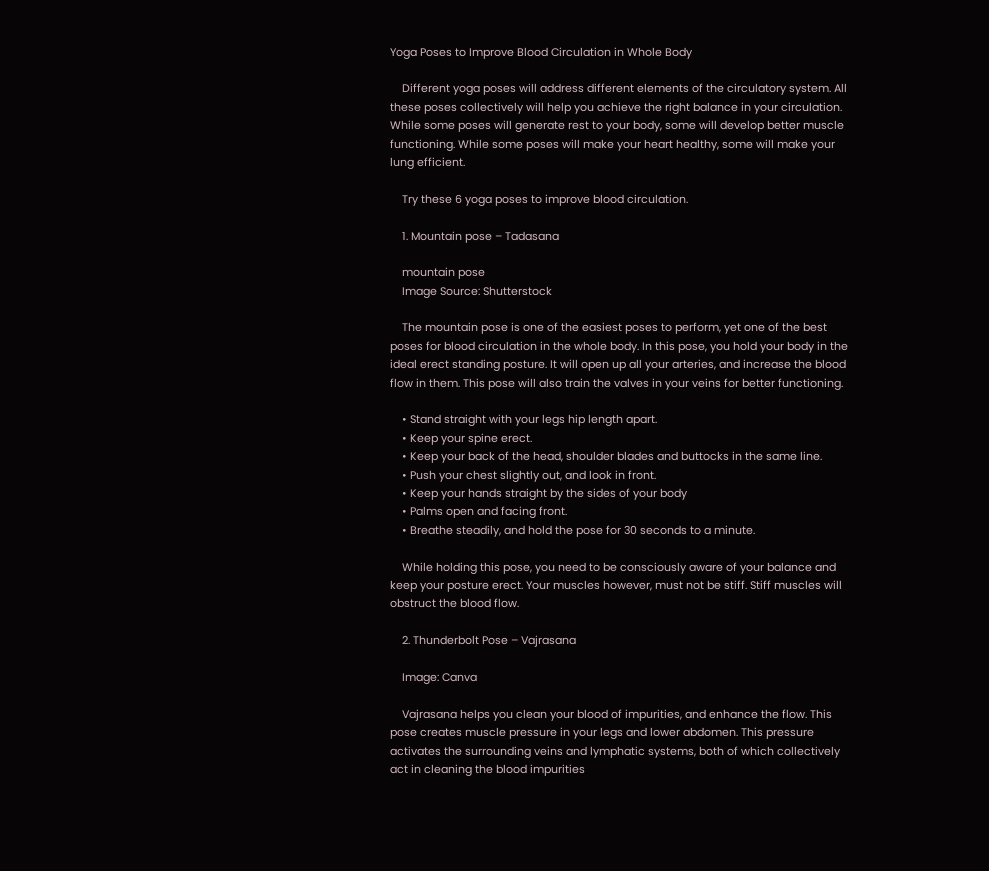Yoga Poses to Improve Blood Circulation in Whole Body

    Different yoga poses will address different elements of the circulatory system. All these poses collectively will help you achieve the right balance in your circulation. While some poses will generate rest to your body, some will develop better muscle functioning. While some poses will make your heart healthy, some will make your lung efficient.

    Try these 6 yoga poses to improve blood circulation.

    1. Mountain pose – Tadasana

    mountain pose
    Image Source: Shutterstock

    The mountain pose is one of the easiest poses to perform, yet one of the best poses for blood circulation in the whole body. In this pose, you hold your body in the ideal erect standing posture. It will open up all your arteries, and increase the blood flow in them. This pose will also train the valves in your veins for better functioning.

    • Stand straight with your legs hip length apart.
    • Keep your spine erect.
    • Keep your back of the head, shoulder blades and buttocks in the same line.
    • Push your chest slightly out, and look in front.
    • Keep your hands straight by the sides of your body
    • Palms open and facing front.
    • Breathe steadily, and hold the pose for 30 seconds to a minute.

    While holding this pose, you need to be consciously aware of your balance and keep your posture erect. Your muscles however, must not be stiff. Stiff muscles will obstruct the blood flow.

    2. Thunderbolt Pose – Vajrasana

    Image: Canva

    Vajrasana helps you clean your blood of impurities, and enhance the flow. This pose creates muscle pressure in your legs and lower abdomen. This pressure activates the surrounding veins and lymphatic systems, both of which collectively act in cleaning the blood impurities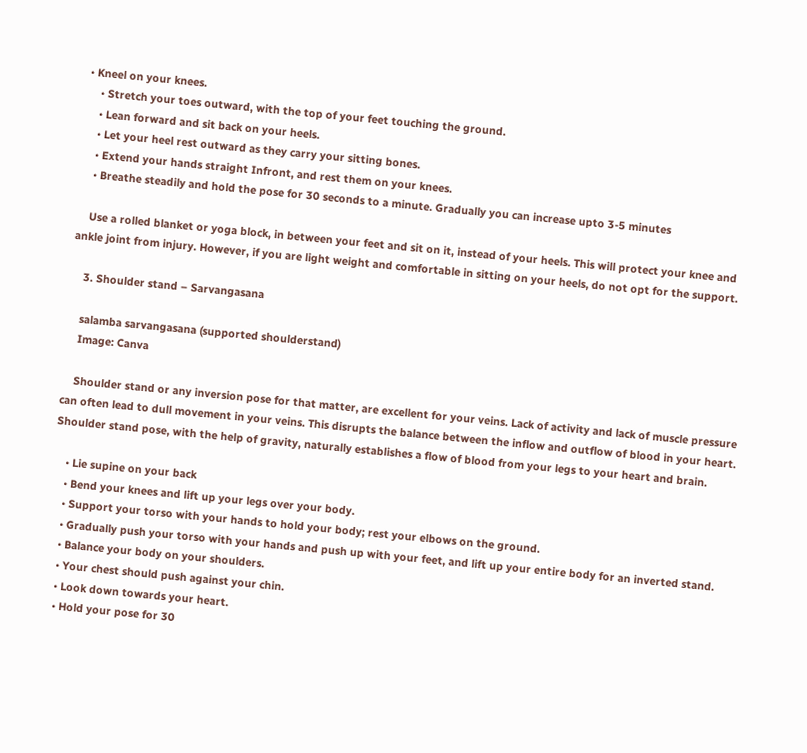• Kneel on your knees.
    • Stretch your toes outward, with the top of your feet touching the ground.
    • Lean forward and sit back on your heels.
    • Let your heel rest outward as they carry your sitting bones.
    • Extend your hands straight Infront, and rest them on your knees.
    • Breathe steadily and hold the pose for 30 seconds to a minute. Gradually you can increase upto 3-5 minutes

    Use a rolled blanket or yoga block, in between your feet and sit on it, instead of your heels. This will protect your knee and ankle joint from injury. However, if you are light weight and comfortable in sitting on your heels, do not opt for the support.

    3. Shoulder stand – Sarvangasana

    salamba sarvangasana (supported shoulderstand)
    Image: Canva

    Shoulder stand or any inversion pose for that matter, are excellent for your veins. Lack of activity and lack of muscle pressure can often lead to dull movement in your veins. This disrupts the balance between the inflow and outflow of blood in your heart. Shoulder stand pose, with the help of gravity, naturally establishes a flow of blood from your legs to your heart and brain.

    • Lie supine on your back
    • Bend your knees and lift up your legs over your body.
    • Support your torso with your hands to hold your body; rest your elbows on the ground.
    • Gradually push your torso with your hands and push up with your feet, and lift up your entire body for an inverted stand.
    • Balance your body on your shoulders.
    • Your chest should push against your chin.
    • Look down towards your heart.
    • Hold your pose for 30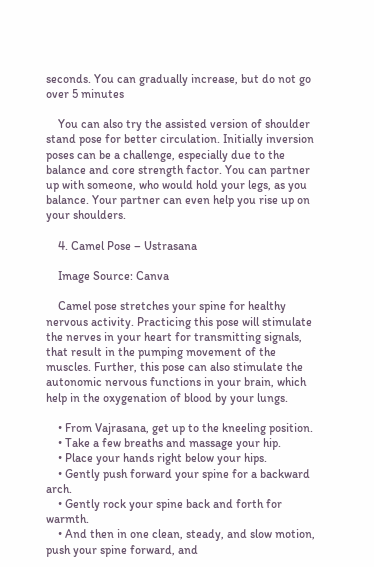seconds. You can gradually increase, but do not go over 5 minutes

    You can also try the assisted version of shoulder stand pose for better circulation. Initially inversion poses can be a challenge, especially due to the balance and core strength factor. You can partner up with someone, who would hold your legs, as you balance. Your partner can even help you rise up on your shoulders.

    4. Camel Pose – Ustrasana

    Image Source: Canva

    Camel pose stretches your spine for healthy nervous activity. Practicing this pose will stimulate the nerves in your heart for transmitting signals, that result in the pumping movement of the muscles. Further, this pose can also stimulate the autonomic nervous functions in your brain, which help in the oxygenation of blood by your lungs.

    • From Vajrasana, get up to the kneeling position.
    • Take a few breaths and massage your hip.
    • Place your hands right below your hips.
    • Gently push forward your spine for a backward arch.
    • Gently rock your spine back and forth for warmth.
    • And then in one clean, steady, and slow motion, push your spine forward, and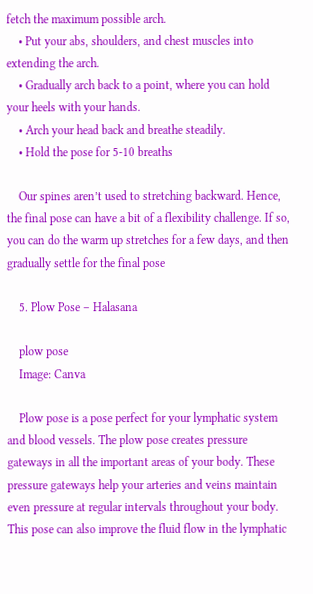fetch the maximum possible arch.
    • Put your abs, shoulders, and chest muscles into extending the arch.
    • Gradually arch back to a point, where you can hold your heels with your hands.
    • Arch your head back and breathe steadily.
    • Hold the pose for 5-10 breaths

    Our spines aren’t used to stretching backward. Hence, the final pose can have a bit of a flexibility challenge. If so, you can do the warm up stretches for a few days, and then gradually settle for the final pose

    5. Plow Pose – Halasana

    plow pose
    Image: Canva

    Plow pose is a pose perfect for your lymphatic system and blood vessels. The plow pose creates pressure gateways in all the important areas of your body. These pressure gateways help your arteries and veins maintain even pressure at regular intervals throughout your body. This pose can also improve the fluid flow in the lymphatic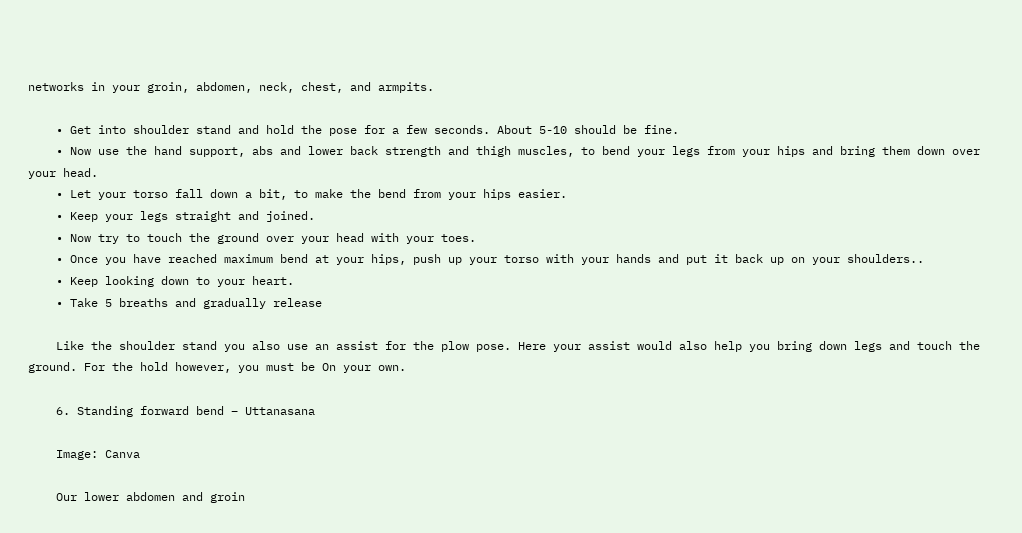networks in your groin, abdomen, neck, chest, and armpits.

    • Get into shoulder stand and hold the pose for a few seconds. About 5-10 should be fine.
    • Now use the hand support, abs and lower back strength and thigh muscles, to bend your legs from your hips and bring them down over your head.
    • Let your torso fall down a bit, to make the bend from your hips easier.
    • Keep your legs straight and joined.
    • Now try to touch the ground over your head with your toes.
    • Once you have reached maximum bend at your hips, push up your torso with your hands and put it back up on your shoulders..
    • Keep looking down to your heart.
    • Take 5 breaths and gradually release

    Like the shoulder stand you also use an assist for the plow pose. Here your assist would also help you bring down legs and touch the ground. For the hold however, you must be On your own.

    6. Standing forward bend – Uttanasana

    Image: Canva

    Our lower abdomen and groin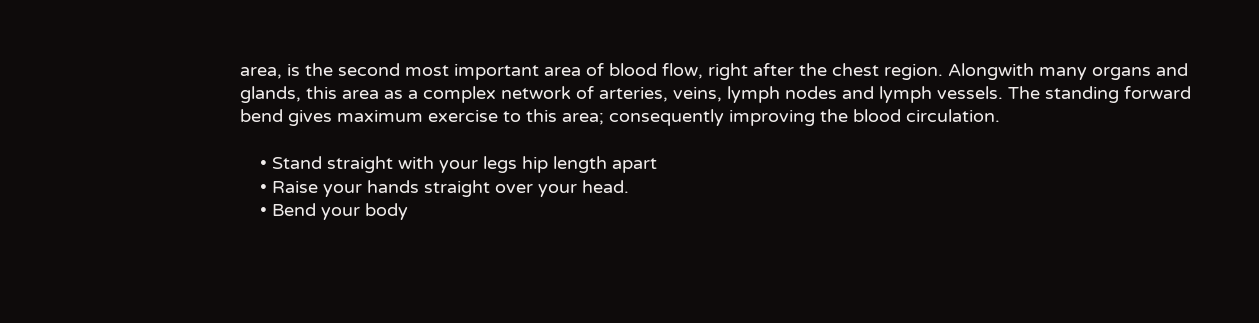area, is the second most important area of blood flow, right after the chest region. Alongwith many organs and glands, this area as a complex network of arteries, veins, lymph nodes and lymph vessels. The standing forward bend gives maximum exercise to this area; consequently improving the blood circulation.

    • Stand straight with your legs hip length apart
    • Raise your hands straight over your head.
    • Bend your body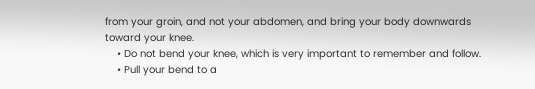from your groin, and not your abdomen, and bring your body downwards toward your knee.
    • Do not bend your knee, which is very important to remember and follow.
    • Pull your bend to a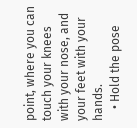point, where you can touch your knees with your nose, and your feet with your hands.
    • Hold the pose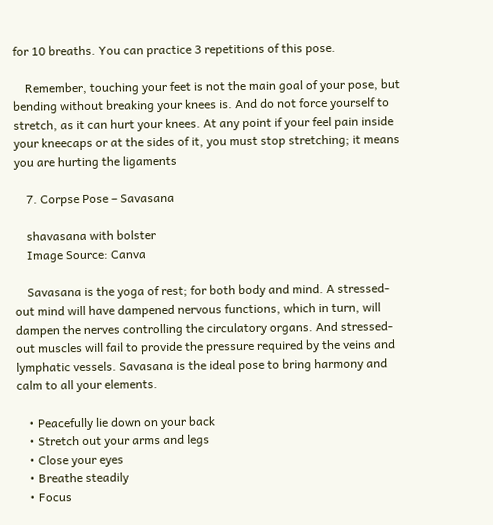for 10 breaths. You can practice 3 repetitions of this pose.

    Remember, touching your feet is not the main goal of your pose, but bending without breaking your knees is. And do not force yourself to stretch, as it can hurt your knees. At any point if your feel pain inside your kneecaps or at the sides of it, you must stop stretching; it means you are hurting the ligaments

    7. Corpse Pose – Savasana

    shavasana with bolster
    Image Source: Canva

    Savasana is the yoga of rest; for both body and mind. A stressed-out mind will have dampened nervous functions, which in turn, will dampen the nerves controlling the circulatory organs. And stressed-out muscles will fail to provide the pressure required by the veins and lymphatic vessels. Savasana is the ideal pose to bring harmony and calm to all your elements.

    • Peacefully lie down on your back
    • Stretch out your arms and legs
    • Close your eyes
    • Breathe steadily
    • Focus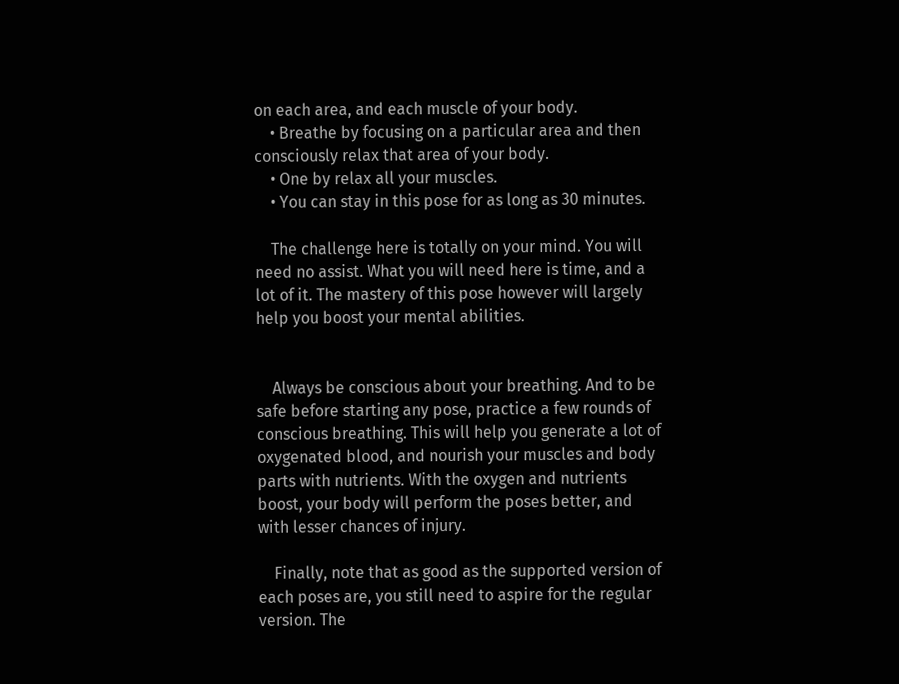on each area, and each muscle of your body.
    • Breathe by focusing on a particular area and then consciously relax that area of your body.
    • One by relax all your muscles.
    • You can stay in this pose for as long as 30 minutes.

    The challenge here is totally on your mind. You will need no assist. What you will need here is time, and a lot of it. The mastery of this pose however will largely help you boost your mental abilities.


    Always be conscious about your breathing. And to be safe before starting any pose, practice a few rounds of conscious breathing. This will help you generate a lot of oxygenated blood, and nourish your muscles and body parts with nutrients. With the oxygen and nutrients boost, your body will perform the poses better, and with lesser chances of injury.

    Finally, note that as good as the supported version of each poses are, you still need to aspire for the regular version. The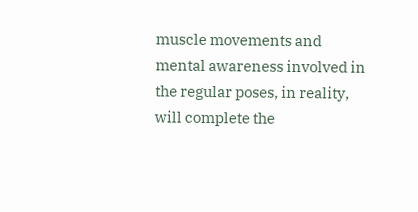muscle movements and mental awareness involved in the regular poses, in reality, will complete the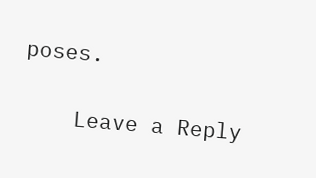poses.

    Leave a Reply